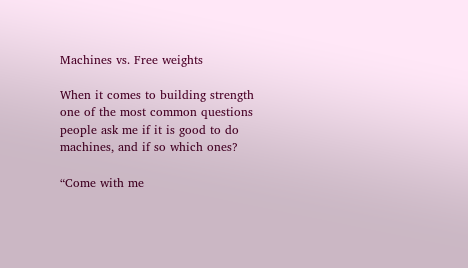Machines vs. Free weights

When it comes to building strength one of the most common questions people ask me if it is good to do machines, and if so which ones?

“Come with me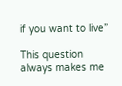if you want to live”

This question always makes me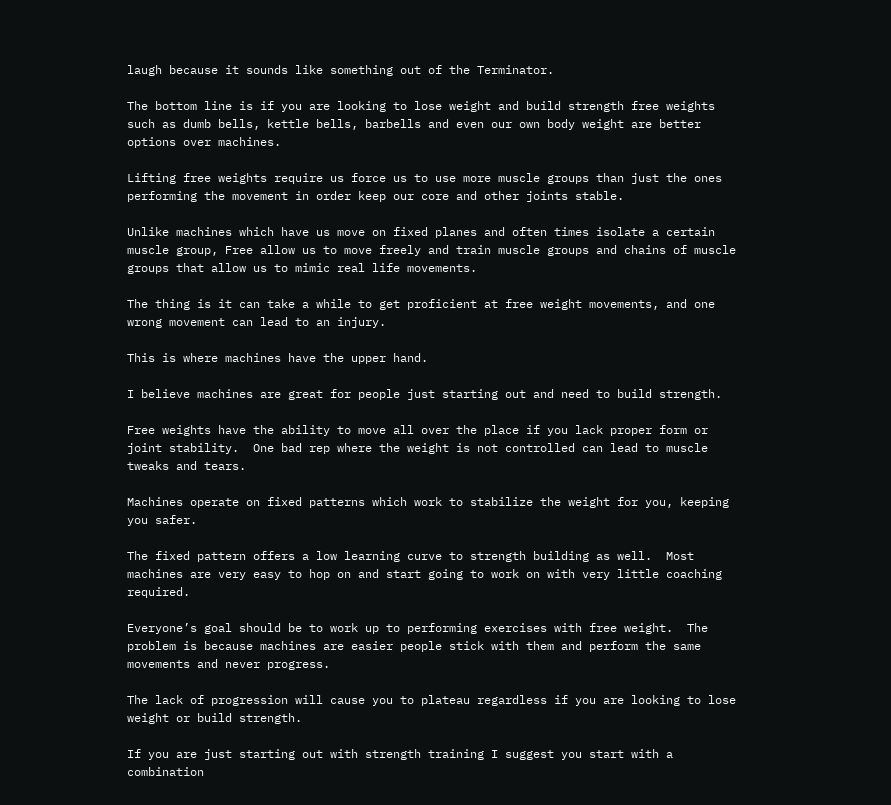laugh because it sounds like something out of the Terminator.

The bottom line is if you are looking to lose weight and build strength free weights such as dumb bells, kettle bells, barbells and even our own body weight are better options over machines.

Lifting free weights require us force us to use more muscle groups than just the ones performing the movement in order keep our core and other joints stable.

Unlike machines which have us move on fixed planes and often times isolate a certain muscle group, Free allow us to move freely and train muscle groups and chains of muscle groups that allow us to mimic real life movements.

The thing is it can take a while to get proficient at free weight movements, and one wrong movement can lead to an injury.

This is where machines have the upper hand.

I believe machines are great for people just starting out and need to build strength.

Free weights have the ability to move all over the place if you lack proper form or joint stability.  One bad rep where the weight is not controlled can lead to muscle tweaks and tears.

Machines operate on fixed patterns which work to stabilize the weight for you, keeping you safer.

The fixed pattern offers a low learning curve to strength building as well.  Most machines are very easy to hop on and start going to work on with very little coaching required.

Everyone’s goal should be to work up to performing exercises with free weight.  The problem is because machines are easier people stick with them and perform the same movements and never progress.

The lack of progression will cause you to plateau regardless if you are looking to lose weight or build strength.

If you are just starting out with strength training I suggest you start with a combination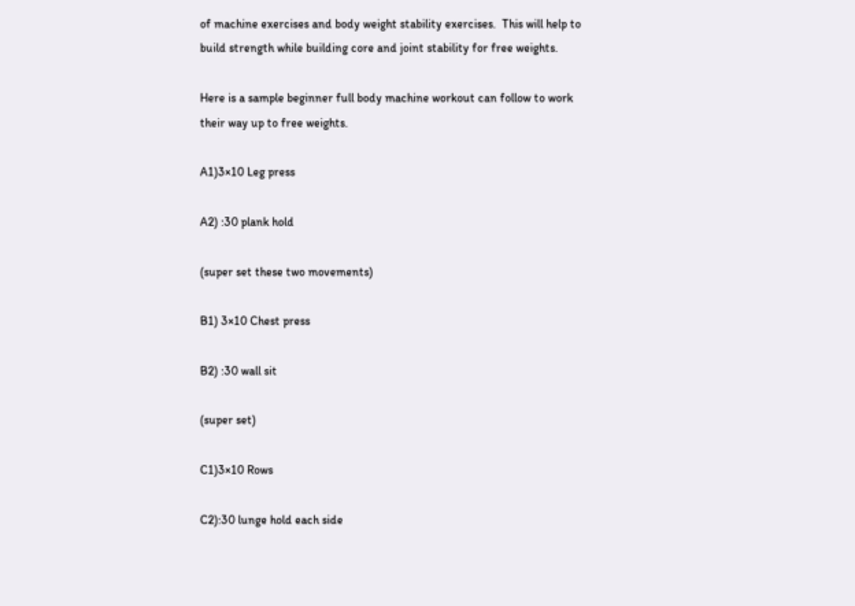of machine exercises and body weight stability exercises.  This will help to build strength while building core and joint stability for free weights.

Here is a sample beginner full body machine workout can follow to work their way up to free weights.

A1)3×10 Leg press

A2) :30 plank hold

(super set these two movements)

B1) 3×10 Chest press

B2) :30 wall sit

(super set)

C1)3×10 Rows

C2):30 lunge hold each side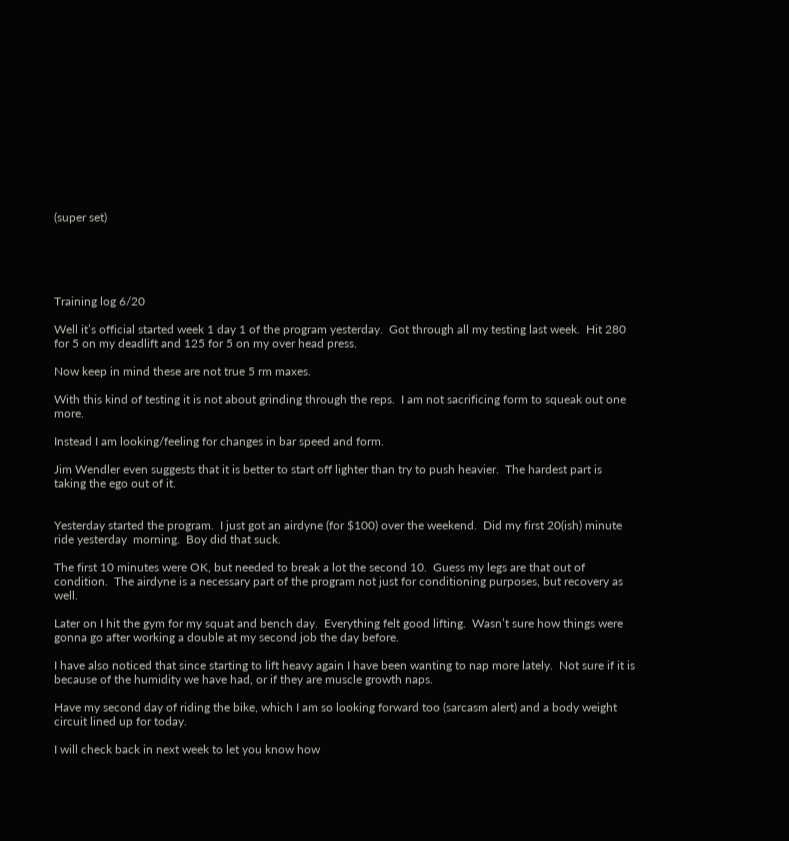(super set)





Training log 6/20

Well it’s official started week 1 day 1 of the program yesterday.  Got through all my testing last week.  Hit 280 for 5 on my deadlift and 125 for 5 on my over head press.

Now keep in mind these are not true 5 rm maxes.

With this kind of testing it is not about grinding through the reps.  I am not sacrificing form to squeak out one more.

Instead I am looking/feeling for changes in bar speed and form.

Jim Wendler even suggests that it is better to start off lighter than try to push heavier.  The hardest part is taking the ego out of it.


Yesterday started the program.  I just got an airdyne (for $100) over the weekend.  Did my first 20(ish) minute ride yesterday  morning.  Boy did that suck.

The first 10 minutes were OK, but needed to break a lot the second 10.  Guess my legs are that out of condition.  The airdyne is a necessary part of the program not just for conditioning purposes, but recovery as well.

Later on I hit the gym for my squat and bench day.  Everything felt good lifting.  Wasn’t sure how things were gonna go after working a double at my second job the day before.

I have also noticed that since starting to lift heavy again I have been wanting to nap more lately.  Not sure if it is because of the humidity we have had, or if they are muscle growth naps.

Have my second day of riding the bike, which I am so looking forward too (sarcasm alert) and a body weight circuit lined up for today.

I will check back in next week to let you know how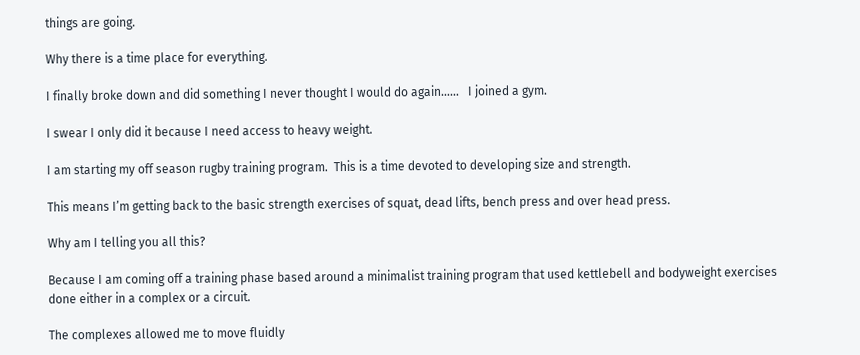things are going.

Why there is a time place for everything.

I finally broke down and did something I never thought I would do again……   I joined a gym.

I swear I only did it because I need access to heavy weight.

I am starting my off season rugby training program.  This is a time devoted to developing size and strength.

This means I’m getting back to the basic strength exercises of squat, dead lifts, bench press and over head press.

Why am I telling you all this?

Because I am coming off a training phase based around a minimalist training program that used kettlebell and bodyweight exercises done either in a complex or a circuit.

The complexes allowed me to move fluidly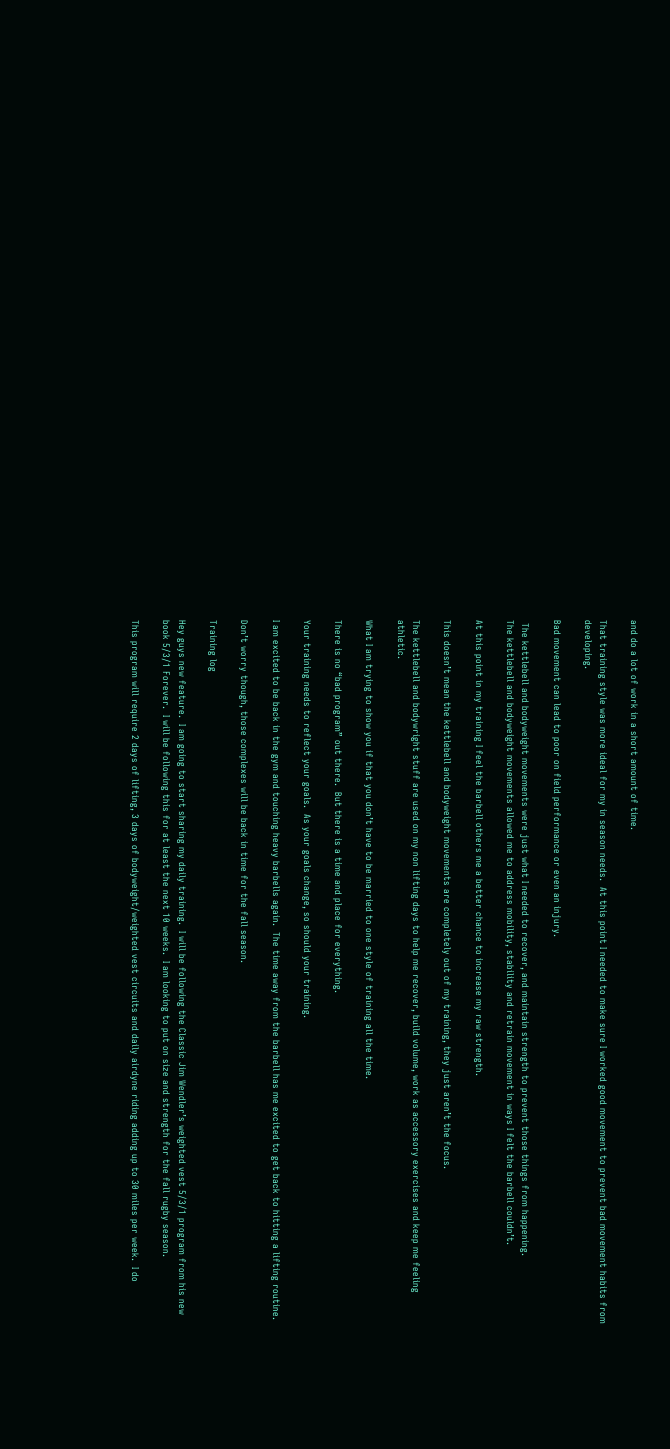and do a lot of work in a short amount of time.

That training style was more ideal for my in season needs.  At this point I needed to make sure I worked good movement to prevent bad movement habits from developing.

Bad movement can lead to poor on field performance or even an injury.

 The kettlebell and bodyweight movements were just what I needed to recover, and maintain strength to prevent those things from happening.
The kettlebell and bodyweight movements allowed me to address mobility, stability and retrain movement in ways I felt the barbell couldn’t.

At this point in my training I feel the barbell others me a better chance to increase my raw strength.

This doesn’t mean the kettlebell and bodyweight movements are completely out of my training, they just aren’t the focus.

The kettlebell and bodywright stuff are used on my non lifting days to help me recover, build volume, work as accessory exercises and keep me feeling athletic.

What I am trying to show you if that you don’t have to be married to one style of training all the time.

There is no “bad program” out there.  But there is a time and place for everything.

Your training needs to reflect your goals.  As your goals change, so should your training.

I am excited to be back in the gym and touching heavy barbells again.  The time away from the barbell has me excited to get back to hitting a lifting routine.

Don’t worry though, those complexes will be back in time for the fall season.

Training log

Hey guys new feature.  I am going to start sharing my daily training.  I will be following the Classic Jim Wendler’s weighted vest 5/3/1 program from his new book 5/3/1 Forever.  I will be following this for at least the next 10 weeks.  I am looking to put on size and strength for the fall rugby season.

This program will require 2 days of lifting, 3 days of bodyweight/weighted vest circuits and daily airdyne riding adding up to 30 miles per week.  I do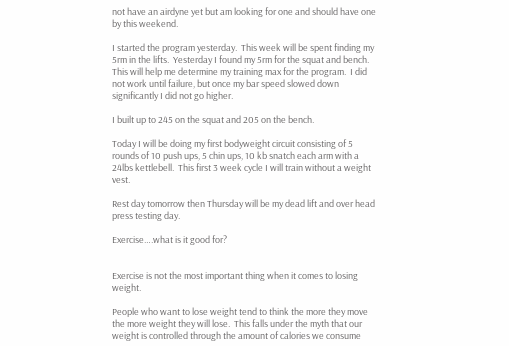not have an airdyne yet but am looking for one and should have one by this weekend.

I started the program yesterday.  This week will be spent finding my 5rm in the lifts.  Yesterday I found my 5rm for the squat and bench.  This will help me determine my training max for the program.  I did not work until failure, but once my bar speed slowed down significantly I did not go higher.

I built up to 245 on the squat and 205 on the bench.

Today I will be doing my first bodyweight circuit consisting of 5 rounds of 10 push ups, 5 chin ups, 10 kb snatch each arm with a 24lbs kettlebell.  This first 3 week cycle I will train without a weight vest.

Rest day tomorrow then Thursday will be my dead lift and over head press testing day.

Exercise….what is it good for?


Exercise is not the most important thing when it comes to losing weight.

People who want to lose weight tend to think the more they move the more weight they will lose.  This falls under the myth that our weight is controlled through the amount of calories we consume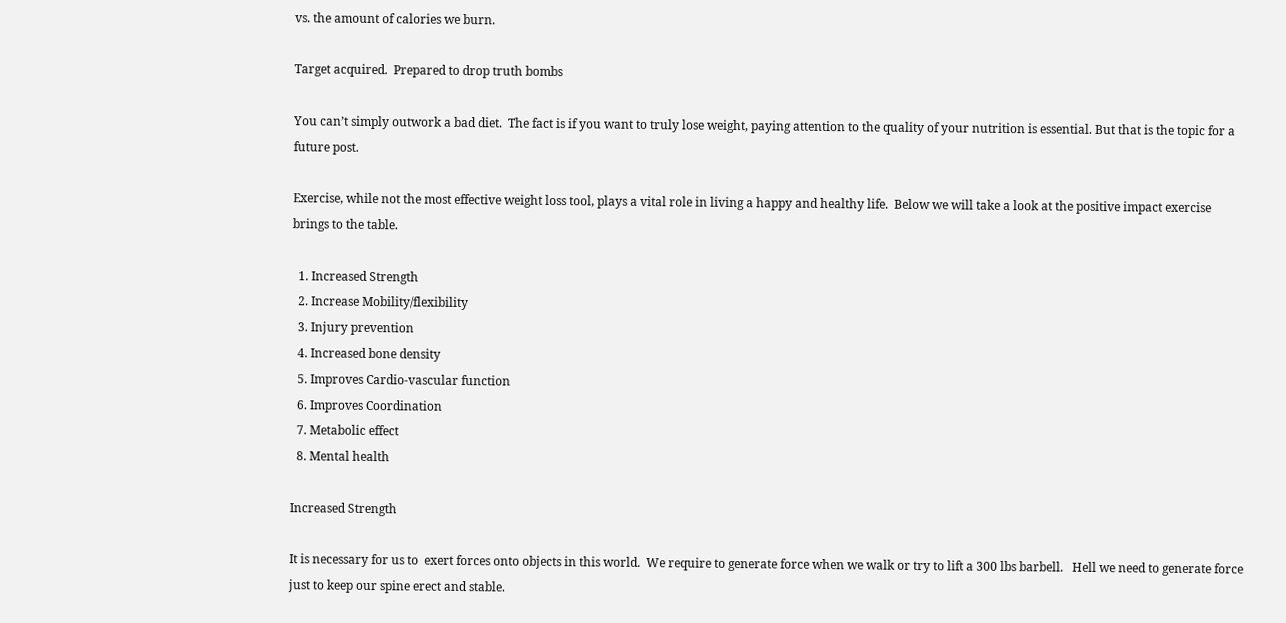vs. the amount of calories we burn.

Target acquired.  Prepared to drop truth bombs

You can’t simply outwork a bad diet.  The fact is if you want to truly lose weight, paying attention to the quality of your nutrition is essential. But that is the topic for a future post.

Exercise, while not the most effective weight loss tool, plays a vital role in living a happy and healthy life.  Below we will take a look at the positive impact exercise brings to the table.

  1. Increased Strength
  2. Increase Mobility/flexibility
  3. Injury prevention
  4. Increased bone density
  5. Improves Cardio-vascular function
  6. Improves Coordination
  7. Metabolic effect
  8. Mental health

Increased Strength

It is necessary for us to  exert forces onto objects in this world.  We require to generate force when we walk or try to lift a 300 lbs barbell.   Hell we need to generate force just to keep our spine erect and stable.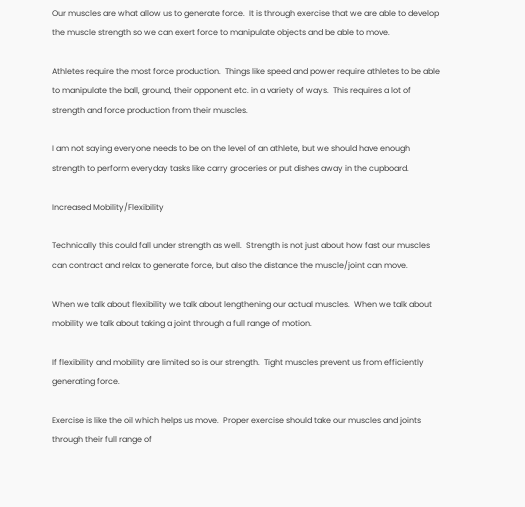Our muscles are what allow us to generate force.  It is through exercise that we are able to develop the muscle strength so we can exert force to manipulate objects and be able to move.

Athletes require the most force production.  Things like speed and power require athletes to be able to manipulate the ball, ground, their opponent etc. in a variety of ways.  This requires a lot of strength and force production from their muscles.

I am not saying everyone needs to be on the level of an athlete, but we should have enough strength to perform everyday tasks like carry groceries or put dishes away in the cupboard.

Increased Mobility/Flexibility

Technically this could fall under strength as well.  Strength is not just about how fast our muscles can contract and relax to generate force, but also the distance the muscle/joint can move.

When we talk about flexibility we talk about lengthening our actual muscles.  When we talk about mobility we talk about taking a joint through a full range of motion.

If flexibility and mobility are limited so is our strength.  Tight muscles prevent us from efficiently generating force.

Exercise is like the oil which helps us move.  Proper exercise should take our muscles and joints through their full range of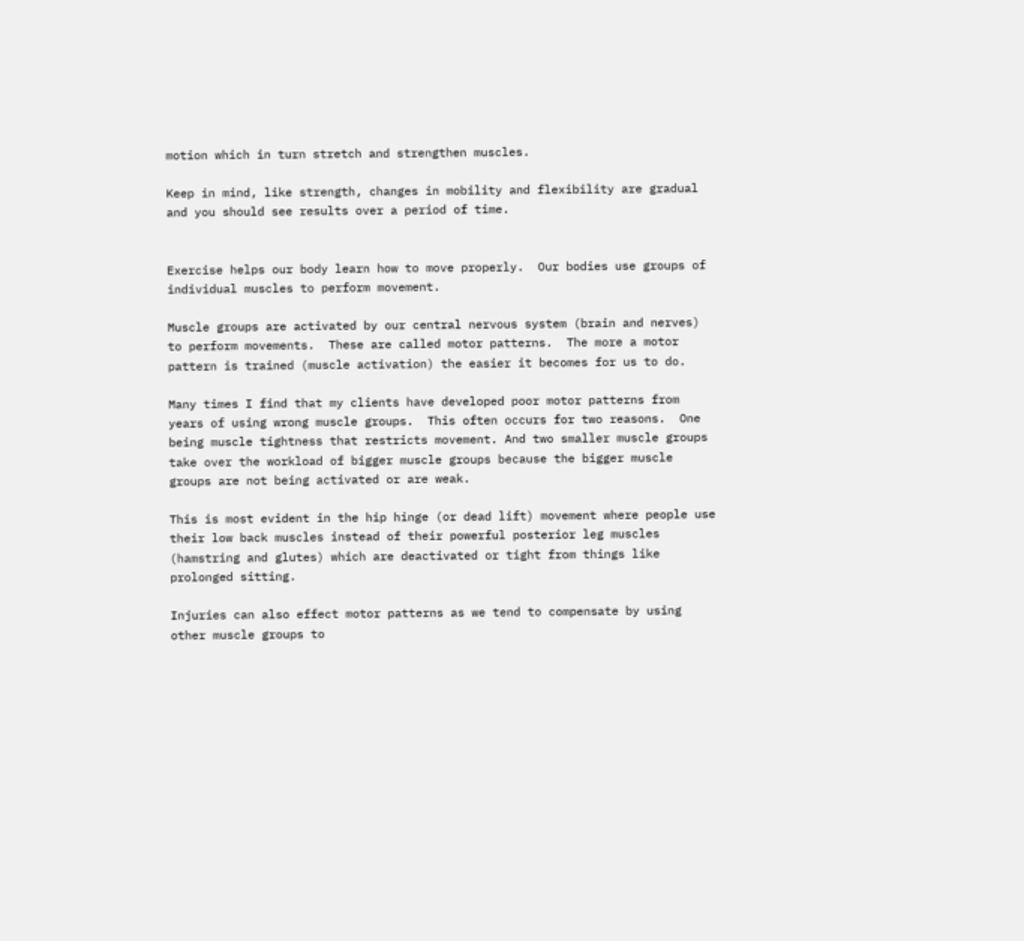motion which in turn stretch and strengthen muscles.

Keep in mind, like strength, changes in mobility and flexibility are gradual and you should see results over a period of time.


Exercise helps our body learn how to move properly.  Our bodies use groups of individual muscles to perform movement.

Muscle groups are activated by our central nervous system (brain and nerves) to perform movements.  These are called motor patterns.  The more a motor pattern is trained (muscle activation) the easier it becomes for us to do.

Many times I find that my clients have developed poor motor patterns from years of using wrong muscle groups.  This often occurs for two reasons.  One being muscle tightness that restricts movement. And two smaller muscle groups take over the workload of bigger muscle groups because the bigger muscle groups are not being activated or are weak.

This is most evident in the hip hinge (or dead lift) movement where people use their low back muscles instead of their powerful posterior leg muscles (hamstring and glutes) which are deactivated or tight from things like prolonged sitting.

Injuries can also effect motor patterns as we tend to compensate by using other muscle groups to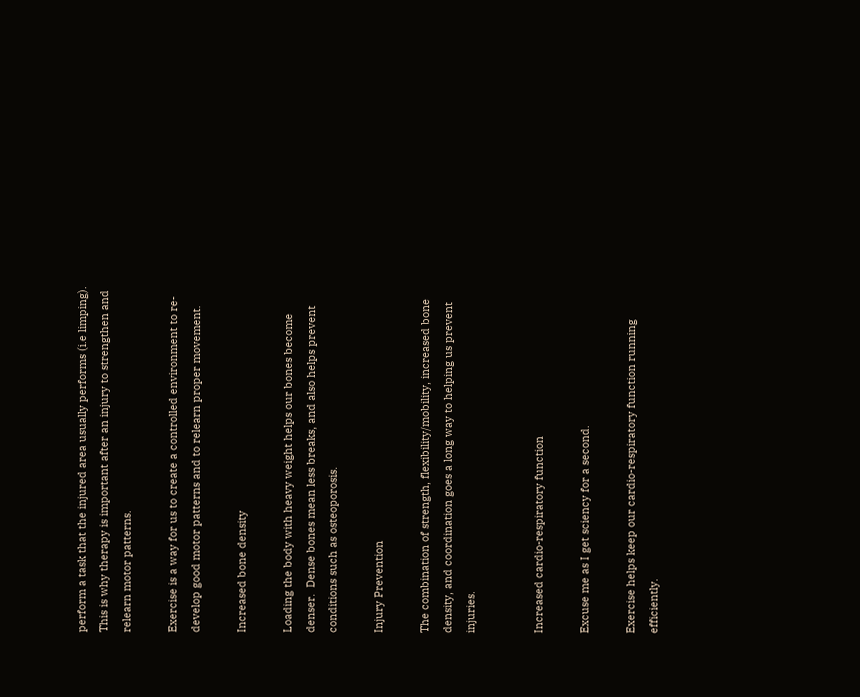perform a task that the injured area usually performs (i.e limping).  This is why therapy is important after an injury to strengthen and relearn motor patterns.

Exercise is a way for us to create a controlled environment to re-develop good motor patterns and to relearn proper movement.

Increased bone density

Loading the body with heavy weight helps our bones become denser.  Dense bones mean less breaks, and also helps prevent conditions such as osteoporosis.

Injury Prevention

The combination of strength, flexibility/mobility, increased bone density, and coordination goes a long way to helping us prevent injuries.


Increased cardio-respiratory function

Excuse me as I get sciency for a second.

Exercise helps keep our cardio-respiratory function running efficiently.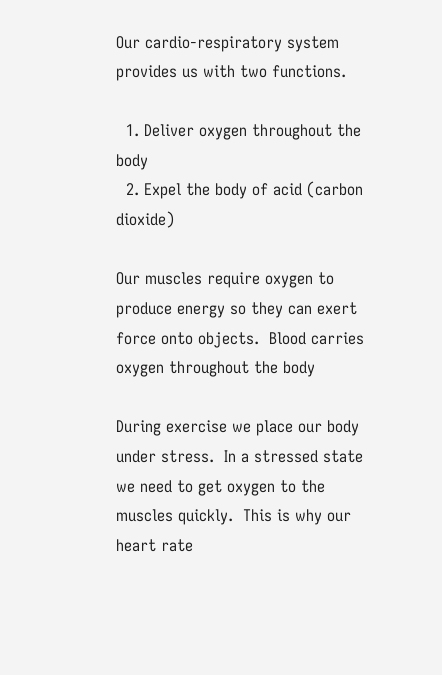Our cardio-respiratory system provides us with two functions.

  1. Deliver oxygen throughout the body
  2. Expel the body of acid (carbon dioxide)

Our muscles require oxygen to produce energy so they can exert force onto objects.  Blood carries oxygen throughout the body

During exercise we place our body under stress.  In a stressed state we need to get oxygen to the muscles quickly.  This is why our heart rate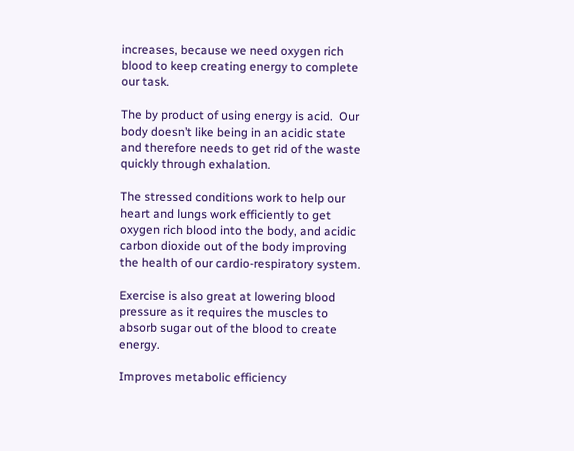increases, because we need oxygen rich blood to keep creating energy to complete our task.

The by product of using energy is acid.  Our body doesn’t like being in an acidic state and therefore needs to get rid of the waste quickly through exhalation.

The stressed conditions work to help our heart and lungs work efficiently to get oxygen rich blood into the body, and acidic carbon dioxide out of the body improving the health of our cardio-respiratory system.

Exercise is also great at lowering blood pressure as it requires the muscles to absorb sugar out of the blood to create energy.

Improves metabolic efficiency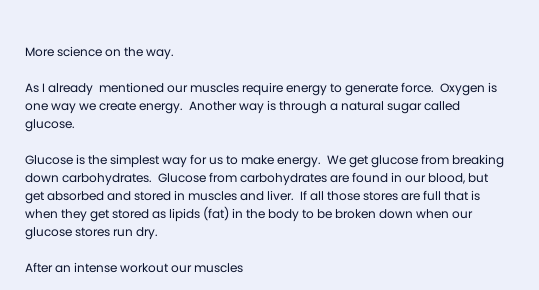More science on the way.

As I already  mentioned our muscles require energy to generate force.  Oxygen is one way we create energy.  Another way is through a natural sugar called glucose.

Glucose is the simplest way for us to make energy.  We get glucose from breaking down carbohydrates.  Glucose from carbohydrates are found in our blood, but get absorbed and stored in muscles and liver.  If all those stores are full that is when they get stored as lipids (fat) in the body to be broken down when our glucose stores run dry.

After an intense workout our muscles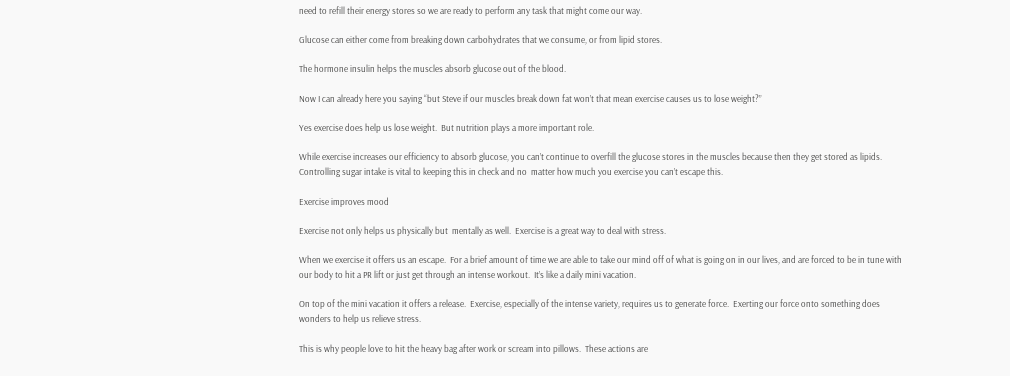need to refill their energy stores so we are ready to perform any task that might come our way.

Glucose can either come from breaking down carbohydrates that we consume, or from lipid stores.

The hormone insulin helps the muscles absorb glucose out of the blood.

Now I can already here you saying “but Steve if our muscles break down fat won’t that mean exercise causes us to lose weight?”

Yes exercise does help us lose weight.  But nutrition plays a more important role.

While exercise increases our efficiency to absorb glucose, you can’t continue to overfill the glucose stores in the muscles because then they get stored as lipids.  Controlling sugar intake is vital to keeping this in check and no  matter how much you exercise you can’t escape this.

Exercise improves mood

Exercise not only helps us physically but  mentally as well.  Exercise is a great way to deal with stress.

When we exercise it offers us an escape.  For a brief amount of time we are able to take our mind off of what is going on in our lives, and are forced to be in tune with our body to hit a PR lift or just get through an intense workout.  It’s like a daily mini vacation.

On top of the mini vacation it offers a release.  Exercise, especially of the intense variety, requires us to generate force.  Exerting our force onto something does wonders to help us relieve stress.

This is why people love to hit the heavy bag after work or scream into pillows.  These actions are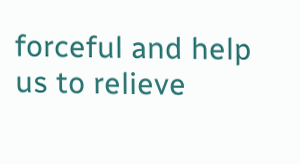forceful and help us to relieve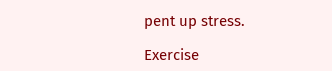pent up stress.

Exercise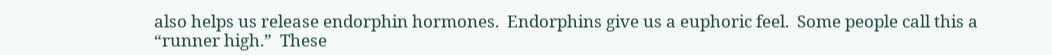also helps us release endorphin hormones.  Endorphins give us a euphoric feel.  Some people call this a “runner high.”  These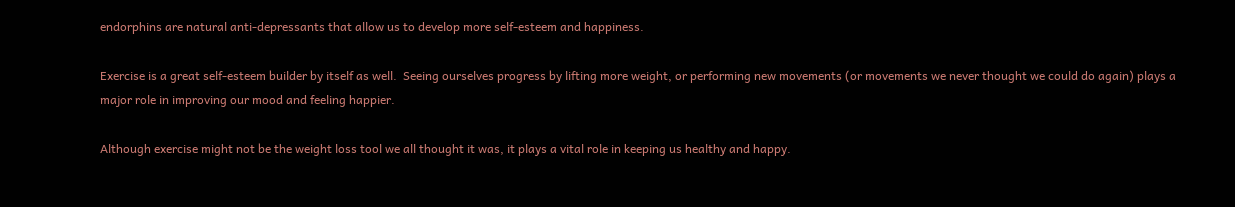endorphins are natural anti-depressants that allow us to develop more self-esteem and happiness.

Exercise is a great self-esteem builder by itself as well.  Seeing ourselves progress by lifting more weight, or performing new movements (or movements we never thought we could do again) plays a major role in improving our mood and feeling happier.

Although exercise might not be the weight loss tool we all thought it was, it plays a vital role in keeping us healthy and happy.